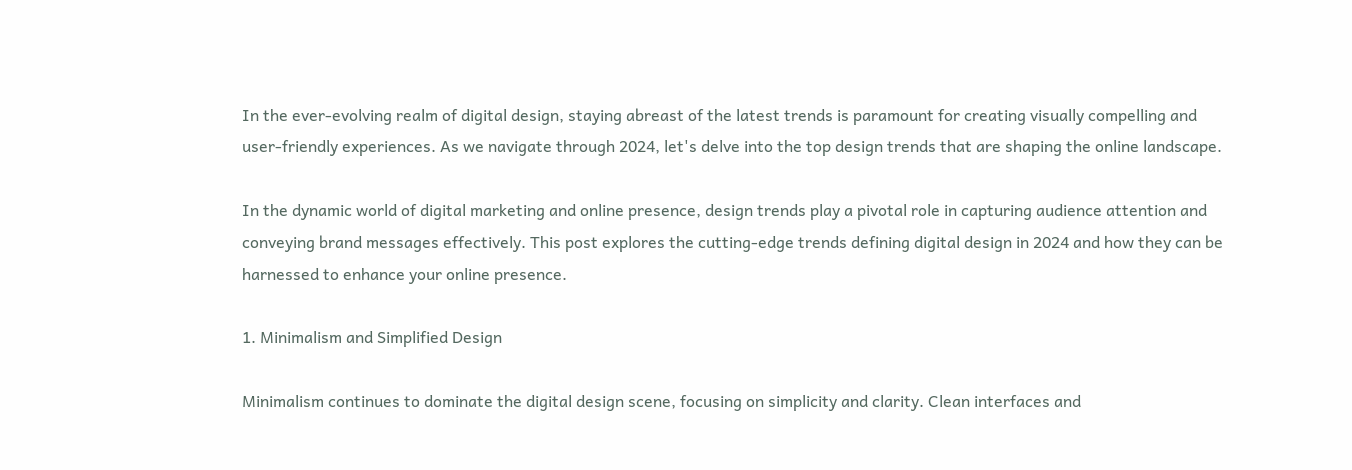In the ever-evolving realm of digital design, staying abreast of the latest trends is paramount for creating visually compelling and user-friendly experiences. As we navigate through 2024, let's delve into the top design trends that are shaping the online landscape.

In the dynamic world of digital marketing and online presence, design trends play a pivotal role in capturing audience attention and conveying brand messages effectively. This post explores the cutting-edge trends defining digital design in 2024 and how they can be harnessed to enhance your online presence.

1. Minimalism and Simplified Design

Minimalism continues to dominate the digital design scene, focusing on simplicity and clarity. Clean interfaces and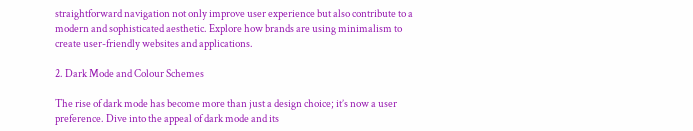straightforward navigation not only improve user experience but also contribute to a modern and sophisticated aesthetic. Explore how brands are using minimalism to create user-friendly websites and applications.

2. Dark Mode and Colour Schemes

The rise of dark mode has become more than just a design choice; it’s now a user preference. Dive into the appeal of dark mode and its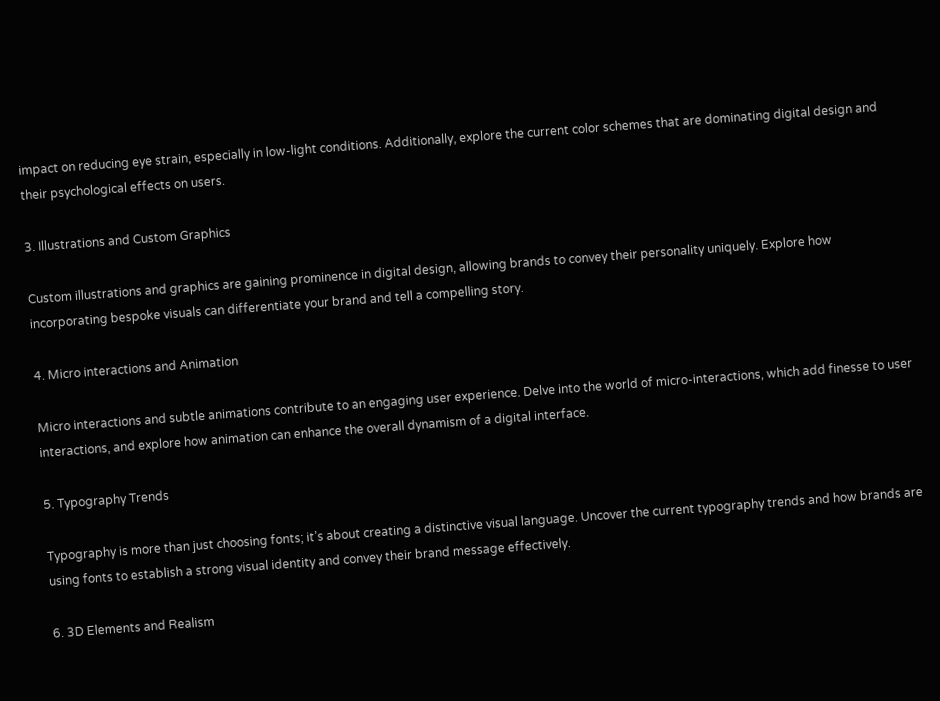impact on reducing eye strain, especially in low-light conditions. Additionally, explore the current color schemes that are dominating digital design and their psychological effects on users.

3. Illustrations and Custom Graphics

Custom illustrations and graphics are gaining prominence in digital design, allowing brands to convey their personality uniquely. Explore how incorporating bespoke visuals can differentiate your brand and tell a compelling story.

4. Micro interactions and Animation

Micro interactions and subtle animations contribute to an engaging user experience. Delve into the world of micro-interactions, which add finesse to user interactions, and explore how animation can enhance the overall dynamism of a digital interface.

5. Typography Trends

Typography is more than just choosing fonts; it’s about creating a distinctive visual language. Uncover the current typography trends and how brands are using fonts to establish a strong visual identity and convey their brand message effectively.

6. 3D Elements and Realism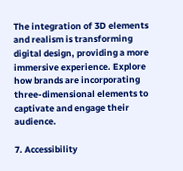The integration of 3D elements and realism is transforming digital design, providing a more immersive experience. Explore how brands are incorporating three-dimensional elements to captivate and engage their audience.

7. Accessibility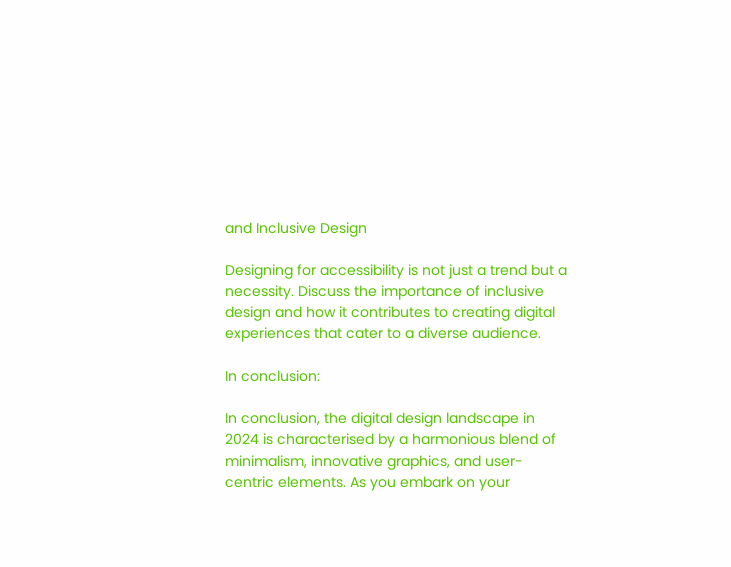and Inclusive Design

Designing for accessibility is not just a trend but a necessity. Discuss the importance of inclusive design and how it contributes to creating digital experiences that cater to a diverse audience.

In conclusion:

In conclusion, the digital design landscape in 2024 is characterised by a harmonious blend of minimalism, innovative graphics, and user-centric elements. As you embark on your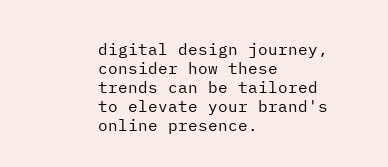digital design journey, consider how these trends can be tailored to elevate your brand's online presence.